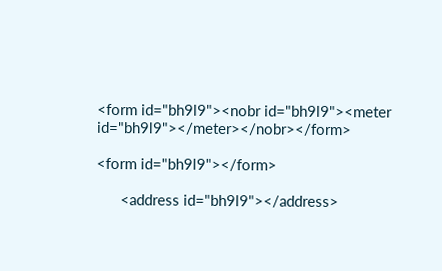<form id="bh9l9"><nobr id="bh9l9"><meter id="bh9l9"></meter></nobr></form>

<form id="bh9l9"></form>

      <address id="bh9l9"></address>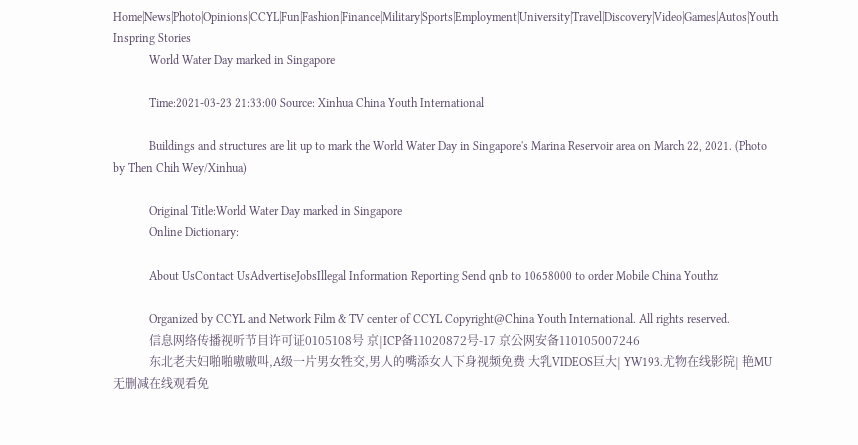Home|News|Photo|Opinions|CCYL|Fun|Fashion|Finance|Military|Sports|Employment|University|Travel|Discovery|Video|Games|Autos|Youth Inspring Stories
            World Water Day marked in Singapore

            Time:2021-03-23 21:33:00 Source: Xinhua China Youth International

            Buildings and structures are lit up to mark the World Water Day in Singapore's Marina Reservoir area on March 22, 2021. (Photo by Then Chih Wey/Xinhua)

            Original Title:World Water Day marked in Singapore
            Online Dictionary:

            About UsContact UsAdvertiseJobsIllegal Information Reporting Send qnb to 10658000 to order Mobile China Youthz

            Organized by CCYL and Network Film & TV center of CCYL Copyright@China Youth International. All rights reserved.
            信息网络传播视听节目许可证0105108号 京|ICP备11020872号-17 京公网安备110105007246
            东北老夫妇啪啪嗷嗷叫,A级一片男女牲交,男人的嘴添女人下身视频免费 大乳VIDEOS巨大| YW193.尤物在线影院| 艳MU无删减在线观看免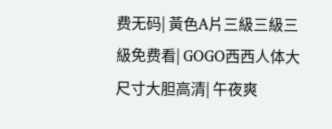费无码| 黃色A片三級三級三級免费看| GOGO西西人体大尺寸大胆高清| 午夜爽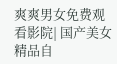爽爽男女免费观看影院| 国产美女精品自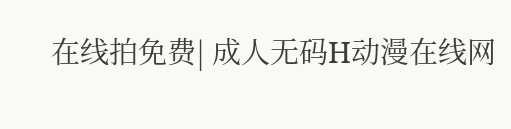在线拍免费| 成人无码H动漫在线网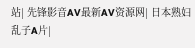站| 先锋影音AV最新AV资源网| 日本熟妇乱子A片|